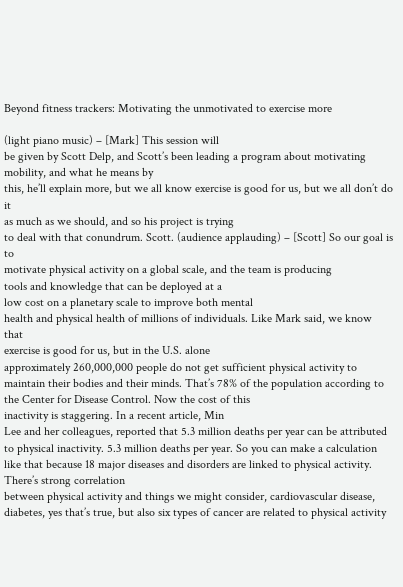Beyond fitness trackers: Motivating the unmotivated to exercise more

(light piano music) – [Mark] This session will
be given by Scott Delp, and Scott’s been leading a program about motivating mobility, and what he means by
this, he’ll explain more, but we all know exercise is good for us, but we all don’t do it
as much as we should, and so his project is trying
to deal with that conundrum. Scott. (audience applauding) – [Scott] So our goal is to
motivate physical activity on a global scale, and the team is producing
tools and knowledge that can be deployed at a
low cost on a planetary scale to improve both mental
health and physical health of millions of individuals. Like Mark said, we know that
exercise is good for us, but in the U.S. alone
approximately 260,000,000 people do not get sufficient physical activity to maintain their bodies and their minds. That’s 78% of the population according to the Center for Disease Control. Now the cost of this
inactivity is staggering. In a recent article, Min
Lee and her colleagues, reported that 5.3 million deaths per year can be attributed to physical inactivity. 5.3 million deaths per year. So you can make a calculation like that because 18 major diseases and disorders are linked to physical activity. There’s strong correlation
between physical activity and things we might consider, cardiovascular disease,
diabetes, yes that’s true, but also six types of cancer are related to physical activity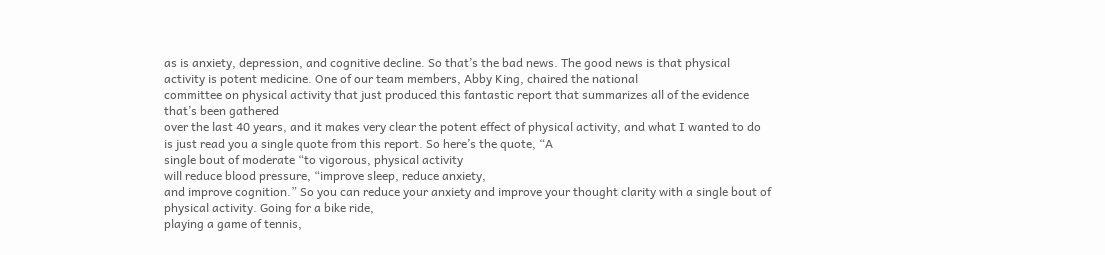as is anxiety, depression, and cognitive decline. So that’s the bad news. The good news is that physical
activity is potent medicine. One of our team members, Abby King, chaired the national
committee on physical activity that just produced this fantastic report that summarizes all of the evidence that’s been gathered
over the last 40 years, and it makes very clear the potent effect of physical activity, and what I wanted to do is just read you a single quote from this report. So here’s the quote, “A
single bout of moderate “to vigorous, physical activity
will reduce blood pressure, “improve sleep, reduce anxiety,
and improve cognition.” So you can reduce your anxiety and improve your thought clarity with a single bout of physical activity. Going for a bike ride,
playing a game of tennis,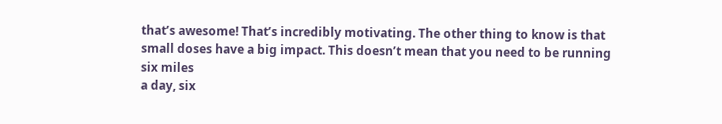that’s awesome! That’s incredibly motivating. The other thing to know is that small doses have a big impact. This doesn’t mean that you need to be running six miles
a day, six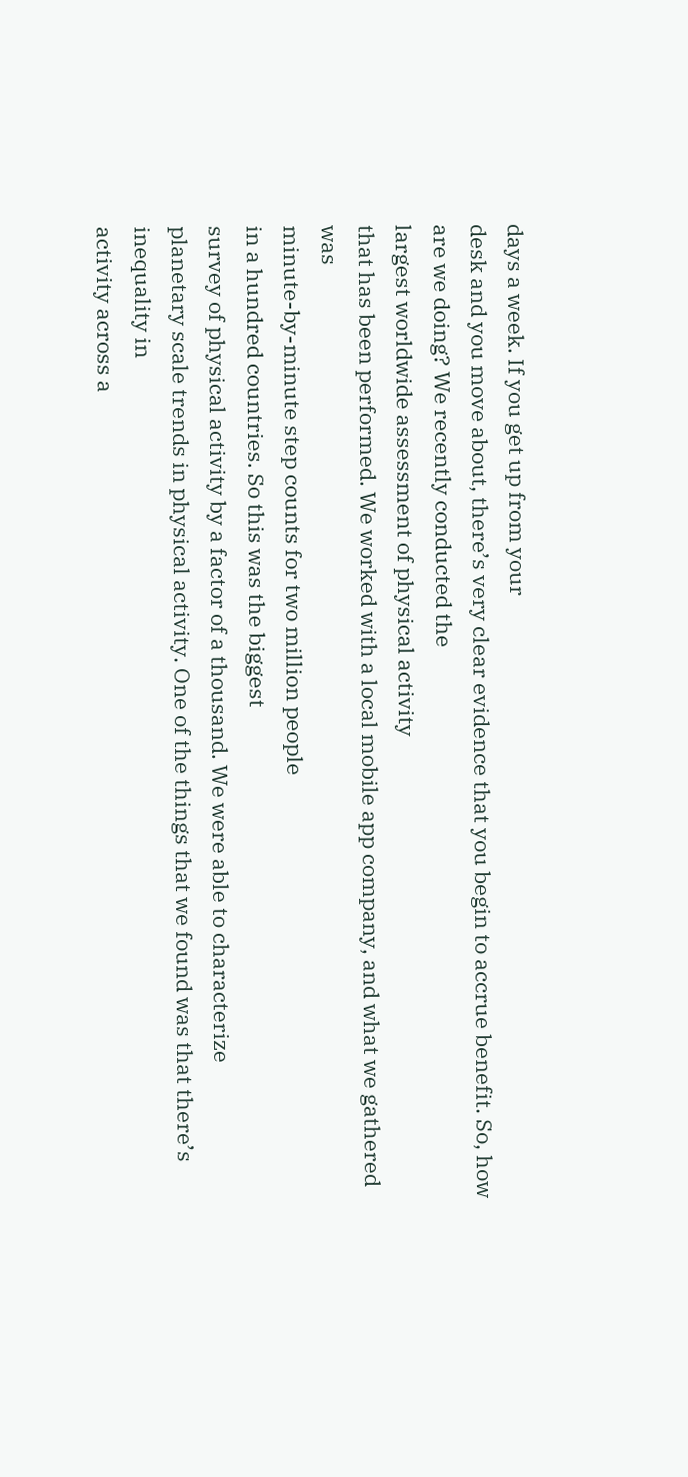days a week. If you get up from your
desk and you move about, there’s very clear evidence that you begin to accrue benefit. So, how are we doing? We recently conducted the
largest worldwide assessment of physical activity
that has been performed. We worked with a local mobile app company, and what we gathered was
minute-by-minute step counts for two million people
in a hundred countries. So this was the biggest
survey of physical activity by a factor of a thousand. We were able to characterize
planetary scale trends in physical activity. One of the things that we found was that there’s inequality in
activity across a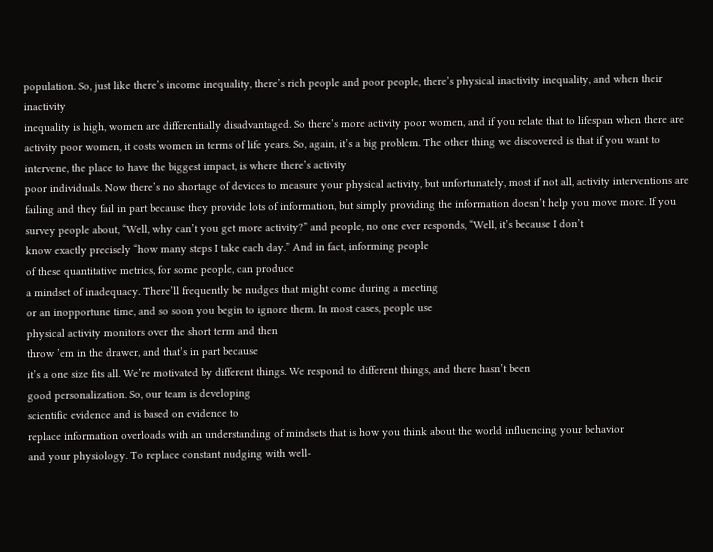population. So, just like there’s income inequality, there’s rich people and poor people, there’s physical inactivity inequality, and when their inactivity
inequality is high, women are differentially disadvantaged. So there’s more activity poor women, and if you relate that to lifespan when there are activity poor women, it costs women in terms of life years. So, again, it’s a big problem. The other thing we discovered is that if you want to intervene, the place to have the biggest impact, is where there’s activity
poor individuals. Now there’s no shortage of devices to measure your physical activity, but unfortunately, most if not all, activity interventions are
failing and they fail in part because they provide lots of information, but simply providing the information doesn’t help you move more. If you survey people about, “Well, why can’t you get more activity?” and people, no one ever responds, “Well, it’s because I don’t
know exactly precisely “how many steps I take each day.” And in fact, informing people
of these quantitative metrics, for some people, can produce
a mindset of inadequacy. There’ll frequently be nudges that might come during a meeting
or an inopportune time, and so soon you begin to ignore them. In most cases, people use
physical activity monitors over the short term and then
throw ’em in the drawer, and that’s in part because
it’s a one size fits all. We’re motivated by different things. We respond to different things, and there hasn’t been
good personalization. So, our team is developing
scientific evidence and is based on evidence to
replace information overloads with an understanding of mindsets that is how you think about the world influencing your behavior
and your physiology. To replace constant nudging with well-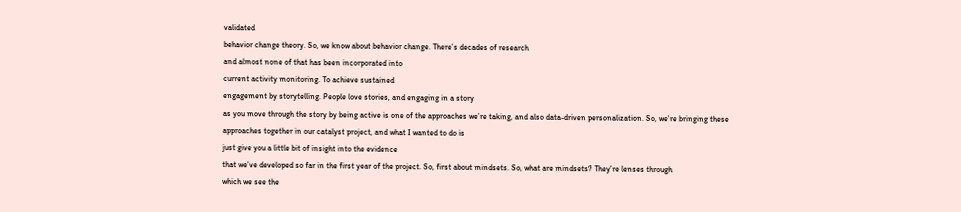validated
behavior change theory. So, we know about behavior change. There’s decades of research
and almost none of that has been incorporated into
current activity monitoring. To achieve sustained
engagement by storytelling. People love stories, and engaging in a story
as you move through the story by being active is one of the approaches we’re taking, and also data-driven personalization. So, we’re bringing these
approaches together in our catalyst project, and what I wanted to do is
just give you a little bit of insight into the evidence
that we’ve developed so far in the first year of the project. So, first about mindsets. So, what are mindsets? They’re lenses through
which we see the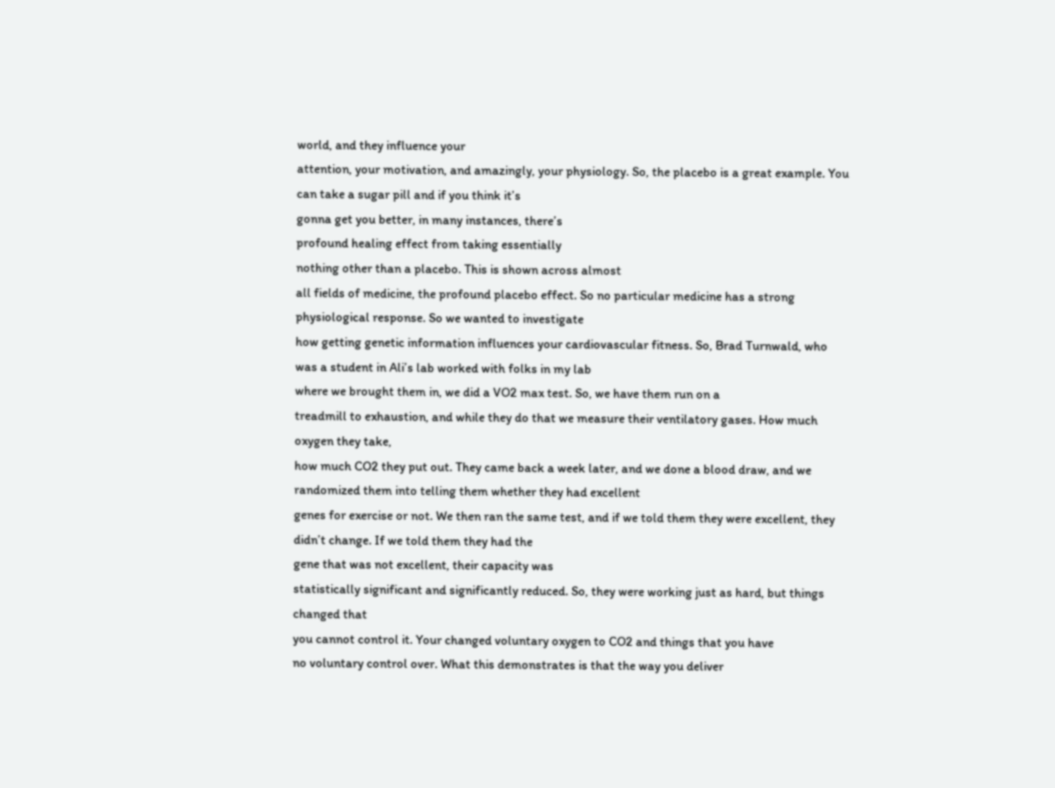world, and they influence your
attention, your motivation, and amazingly, your physiology. So, the placebo is a great example. You can take a sugar pill and if you think it’s
gonna get you better, in many instances, there’s
profound healing effect from taking essentially
nothing other than a placebo. This is shown across almost
all fields of medicine, the profound placebo effect. So no particular medicine has a strong physiological response. So we wanted to investigate
how getting genetic information influences your cardiovascular fitness. So, Brad Turnwald, who
was a student in Ali’s lab worked with folks in my lab
where we brought them in, we did a VO2 max test. So, we have them run on a
treadmill to exhaustion, and while they do that we measure their ventilatory gases. How much oxygen they take,
how much CO2 they put out. They came back a week later, and we done a blood draw, and we randomized them into telling them whether they had excellent
genes for exercise or not. We then ran the same test, and if we told them they were excellent, they didn’t change. If we told them they had the
gene that was not excellent, their capacity was
statistically significant and significantly reduced. So, they were working just as hard, but things changed that
you cannot control it. Your changed voluntary oxygen to CO2 and things that you have
no voluntary control over. What this demonstrates is that the way you deliver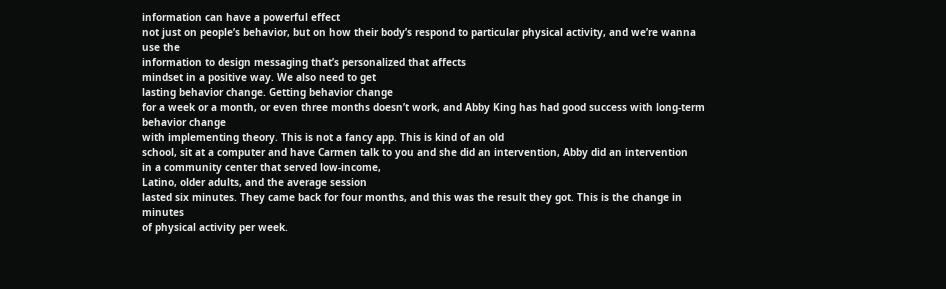information can have a powerful effect
not just on people’s behavior, but on how their body’s respond to particular physical activity, and we’re wanna use the
information to design messaging that’s personalized that affects
mindset in a positive way. We also need to get
lasting behavior change. Getting behavior change
for a week or a month, or even three months doesn’t work, and Abby King has had good success with long-term behavior change
with implementing theory. This is not a fancy app. This is kind of an old
school, sit at a computer and have Carmen talk to you and she did an intervention, Abby did an intervention
in a community center that served low-income,
Latino, older adults, and the average session
lasted six minutes. They came back for four months, and this was the result they got. This is the change in minutes
of physical activity per week.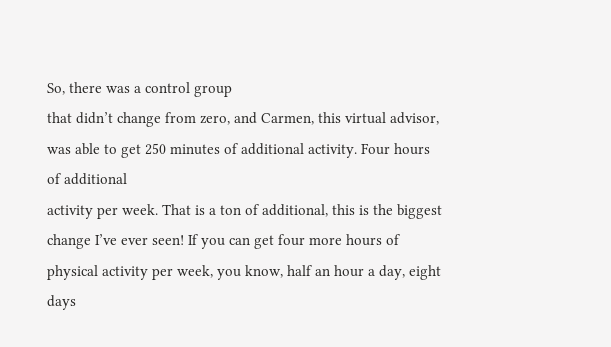So, there was a control group
that didn’t change from zero, and Carmen, this virtual advisor, was able to get 250 minutes of additional activity. Four hours of additional
activity per week. That is a ton of additional, this is the biggest change I’ve ever seen! If you can get four more hours of physical activity per week, you know, half an hour a day, eight days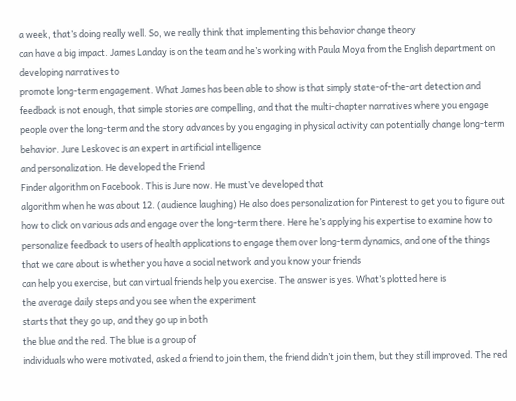a week, that’s doing really well. So, we really think that implementing this behavior change theory
can have a big impact. James Landay is on the team and he’s working with Paula Moya from the English department on developing narratives to
promote long-term engagement. What James has been able to show is that simply state-of-the-art detection and feedback is not enough, that simple stories are compelling, and that the multi-chapter narratives where you engage people over the long-term and the story advances by you engaging in physical activity can potentially change long-term behavior. Jure Leskovec is an expert in artificial intelligence
and personalization. He developed the Friend
Finder algorithm on Facebook. This is Jure now. He must’ve developed that
algorithm when he was about 12. (audience laughing) He also does personalization for Pinterest to get you to figure out
how to click on various ads and engage over the long-term there. Here he’s applying his expertise to examine how to personalize feedback to users of health applications to engage them over long-term dynamics, and one of the things
that we care about is whether you have a social network and you know your friends
can help you exercise, but can virtual friends help you exercise. The answer is yes. What’s plotted here is
the average daily steps and you see when the experiment
starts that they go up, and they go up in both
the blue and the red. The blue is a group of
individuals who were motivated, asked a friend to join them, the friend didn’t join them, but they still improved. The red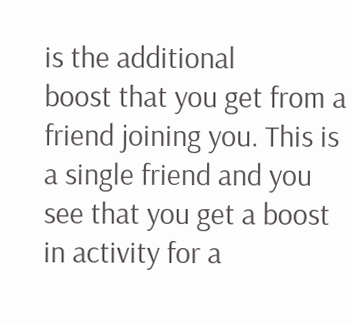is the additional
boost that you get from a friend joining you. This is a single friend and you see that you get a boost in activity for a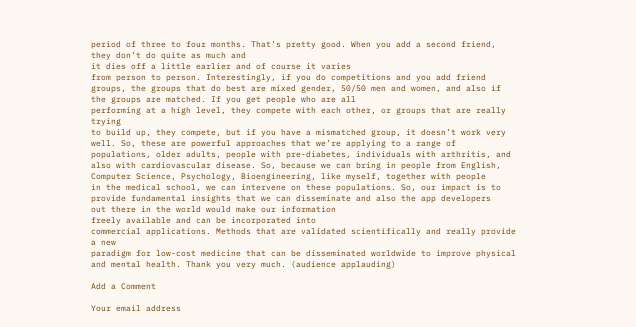period of three to four months. That’s pretty good. When you add a second friend, they don’t do quite as much and
it dies off a little earlier and of course it varies
from person to person. Interestingly, if you do competitions and you add friend groups, the groups that do best are mixed gender, 50/50 men and women, and also if the groups are matched. If you get people who are all
performing at a high level, they compete with each other, or groups that are really trying
to build up, they compete, but if you have a mismatched group, it doesn’t work very well. So, these are powerful approaches that we’re applying to a range of populations, older adults, people with pre-diabetes, individuals with arthritis, and also with cardiovascular disease. So, because we can bring in people from English, Computer Science, Psychology, Bioengineering, like myself, together with people
in the medical school, we can intervene on these populations. So, our impact is to
provide fundamental insights that we can disseminate and also the app developers
out there in the world would make our information
freely available and can be incorporated into
commercial applications. Methods that are validated scientifically and really provide a new
paradigm for low-cost medicine that can be disseminated worldwide to improve physical and mental health. Thank you very much. (audience applauding)

Add a Comment

Your email address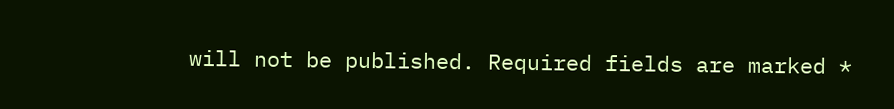will not be published. Required fields are marked *